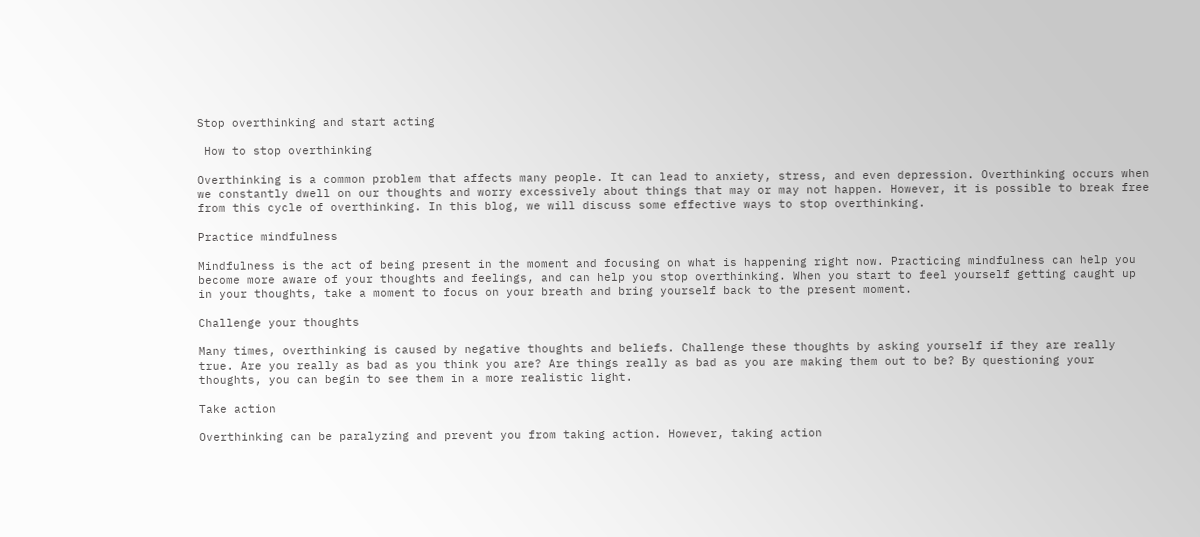Stop overthinking and start acting

 How to stop overthinking

Overthinking is a common problem that affects many people. It can lead to anxiety, stress, and even depression. Overthinking occurs when we constantly dwell on our thoughts and worry excessively about things that may or may not happen. However, it is possible to break free from this cycle of overthinking. In this blog, we will discuss some effective ways to stop overthinking.

Practice mindfulness

Mindfulness is the act of being present in the moment and focusing on what is happening right now. Practicing mindfulness can help you become more aware of your thoughts and feelings, and can help you stop overthinking. When you start to feel yourself getting caught up in your thoughts, take a moment to focus on your breath and bring yourself back to the present moment.

Challenge your thoughts

Many times, overthinking is caused by negative thoughts and beliefs. Challenge these thoughts by asking yourself if they are really true. Are you really as bad as you think you are? Are things really as bad as you are making them out to be? By questioning your thoughts, you can begin to see them in a more realistic light.

Take action

Overthinking can be paralyzing and prevent you from taking action. However, taking action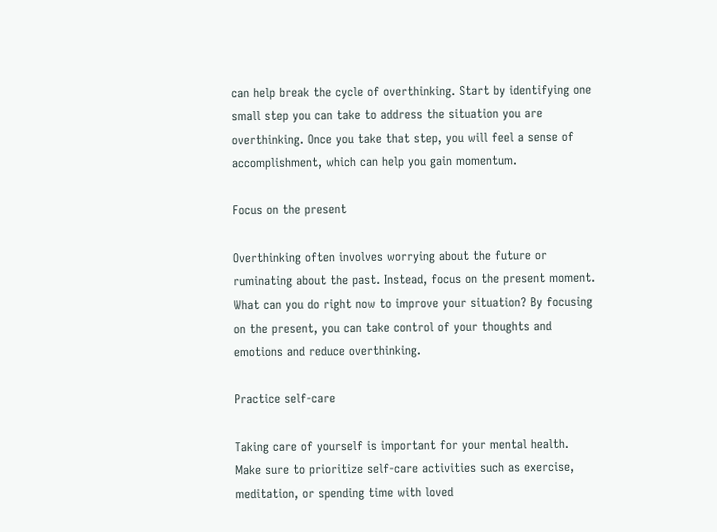can help break the cycle of overthinking. Start by identifying one small step you can take to address the situation you are overthinking. Once you take that step, you will feel a sense of accomplishment, which can help you gain momentum.

Focus on the present

Overthinking often involves worrying about the future or ruminating about the past. Instead, focus on the present moment. What can you do right now to improve your situation? By focusing on the present, you can take control of your thoughts and emotions and reduce overthinking.

Practice self-care

Taking care of yourself is important for your mental health. Make sure to prioritize self-care activities such as exercise, meditation, or spending time with loved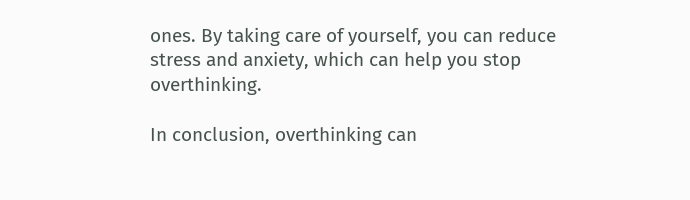ones. By taking care of yourself, you can reduce stress and anxiety, which can help you stop overthinking.

In conclusion, overthinking can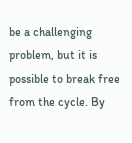be a challenging problem, but it is possible to break free from the cycle. By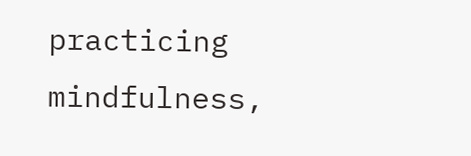practicing mindfulness,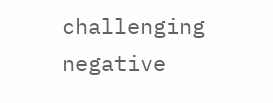challenging negative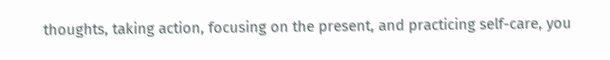thoughts, taking action, focusing on the present, and practicing self-care, you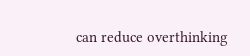can reduce overthinking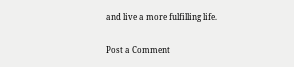and live a more fulfilling life.

Post a Comment